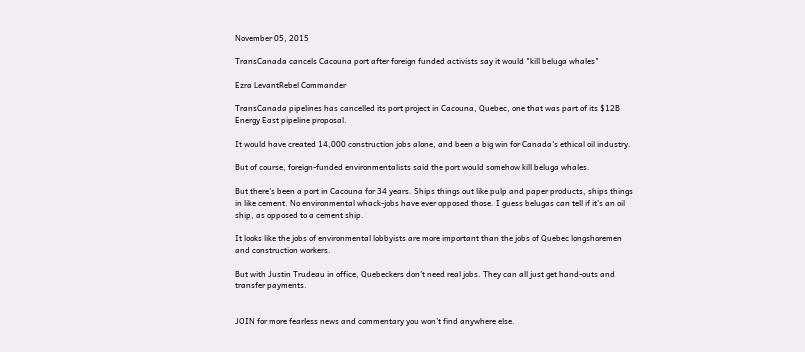November 05, 2015

TransCanada cancels Cacouna port after foreign funded activists say it would "kill beluga whales"

Ezra LevantRebel Commander

TransCanada pipelines has cancelled its port project in Cacouna, Quebec, one that was part of its $12B Energy East pipeline proposal.

It would have created 14,000 construction jobs alone, and been a big win for Canada's ethical oil industry.

But of course, foreign-funded environmentalists said the port would somehow kill beluga whales.

But there’s been a port in Cacouna for 34 years. Ships things out like pulp and paper products, ships things in like cement. No environmental whack-jobs have ever opposed those. I guess belugas can tell if it’s an oil ship, as opposed to a cement ship.

It looks like the jobs of environmental lobbyists are more important than the jobs of Quebec longshoremen and construction workers.

But with Justin Trudeau in office, Quebeckers don’t need real jobs. They can all just get hand-outs and transfer payments.


JOIN for more fearless news and commentary you won’t find anywhere else.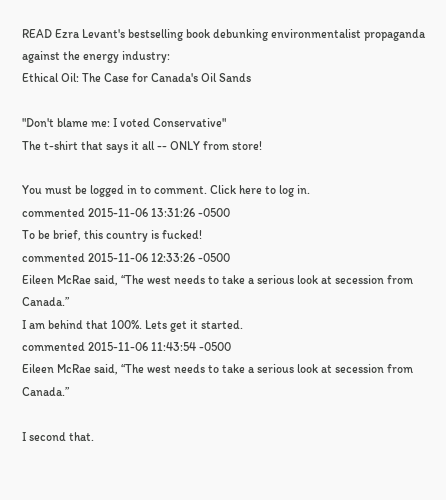READ Ezra Levant's bestselling book debunking environmentalist propaganda against the energy industry:
Ethical Oil: The Case for Canada's Oil Sands

"Don't blame me: I voted Conservative"
The t-shirt that says it all -- ONLY from store!

You must be logged in to comment. Click here to log in.
commented 2015-11-06 13:31:26 -0500
To be brief, this country is fucked!
commented 2015-11-06 12:33:26 -0500
Eileen McRae said, “The west needs to take a serious look at secession from Canada.”
I am behind that 100%. Lets get it started.
commented 2015-11-06 11:43:54 -0500
Eileen McRae said, “The west needs to take a serious look at secession from Canada.”

I second that.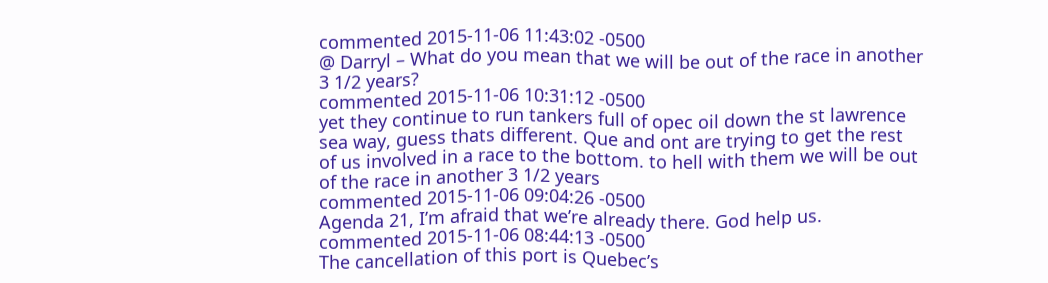commented 2015-11-06 11:43:02 -0500
@ Darryl – What do you mean that we will be out of the race in another 3 1/2 years?
commented 2015-11-06 10:31:12 -0500
yet they continue to run tankers full of opec oil down the st lawrence sea way, guess thats different. Que and ont are trying to get the rest of us involved in a race to the bottom. to hell with them we will be out of the race in another 3 1/2 years
commented 2015-11-06 09:04:26 -0500
Agenda 21, I’m afraid that we’re already there. God help us.
commented 2015-11-06 08:44:13 -0500
The cancellation of this port is Quebec’s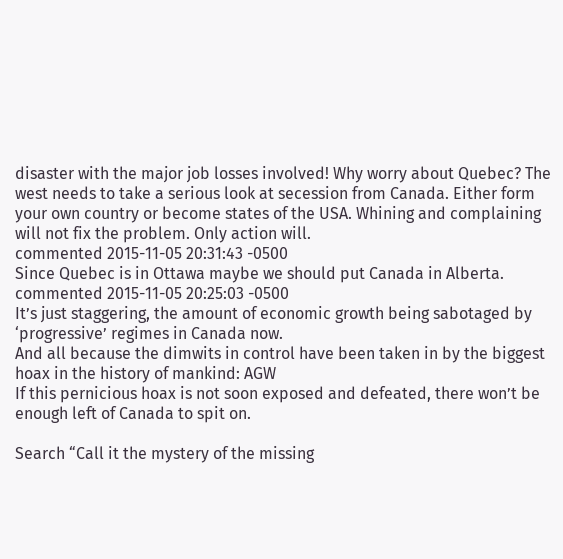disaster with the major job losses involved! Why worry about Quebec? The west needs to take a serious look at secession from Canada. Either form your own country or become states of the USA. Whining and complaining will not fix the problem. Only action will.
commented 2015-11-05 20:31:43 -0500
Since Quebec is in Ottawa maybe we should put Canada in Alberta.
commented 2015-11-05 20:25:03 -0500
It’s just staggering, the amount of economic growth being sabotaged by ‘progressive’ regimes in Canada now.
And all because the dimwits in control have been taken in by the biggest hoax in the history of mankind: AGW
If this pernicious hoax is not soon exposed and defeated, there won’t be enough left of Canada to spit on.

Search “Call it the mystery of the missing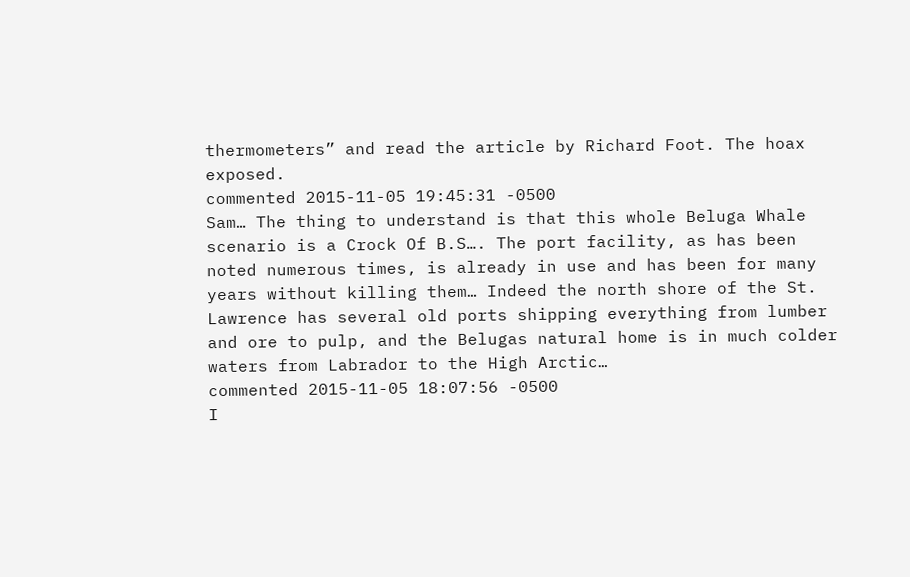thermometers” and read the article by Richard Foot. The hoax exposed.
commented 2015-11-05 19:45:31 -0500
Sam… The thing to understand is that this whole Beluga Whale scenario is a Crock Of B.S…. The port facility, as has been noted numerous times, is already in use and has been for many years without killing them… Indeed the north shore of the St. Lawrence has several old ports shipping everything from lumber and ore to pulp, and the Belugas natural home is in much colder waters from Labrador to the High Arctic…
commented 2015-11-05 18:07:56 -0500
I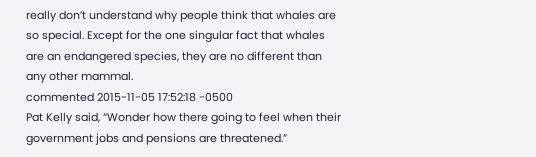really don’t understand why people think that whales are so special. Except for the one singular fact that whales are an endangered species, they are no different than any other mammal.
commented 2015-11-05 17:52:18 -0500
Pat Kelly said, “Wonder how there going to feel when their government jobs and pensions are threatened.”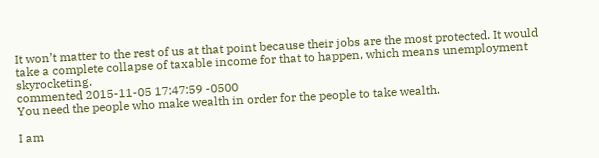It won’t matter to the rest of us at that point because their jobs are the most protected. It would take a complete collapse of taxable income for that to happen, which means unemployment skyrocketing.
commented 2015-11-05 17:47:59 -0500
You need the people who make wealth in order for the people to take wealth.

I am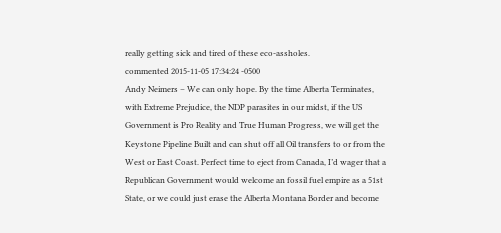really getting sick and tired of these eco-assholes.
commented 2015-11-05 17:34:24 -0500
Andy Neimers – We can only hope. By the time Alberta Terminates, with Extreme Prejudice, the NDP parasites in our midst, if the US Government is Pro Reality and True Human Progress, we will get the Keystone Pipeline Built and can shut off all Oil transfers to or from the West or East Coast. Perfect time to eject from Canada, I’d wager that a Republican Government would welcome an fossil fuel empire as a 51st State, or we could just erase the Alberta Montana Border and become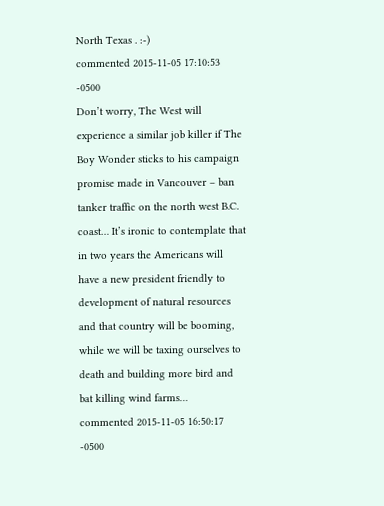North Texas . :-)
commented 2015-11-05 17:10:53 -0500
Don’t worry, The West will experience a similar job killer if The Boy Wonder sticks to his campaign promise made in Vancouver – ban tanker traffic on the north west B.C. coast… It’s ironic to contemplate that in two years the Americans will have a new president friendly to development of natural resources and that country will be booming, while we will be taxing ourselves to death and building more bird and bat killing wind farms…
commented 2015-11-05 16:50:17 -0500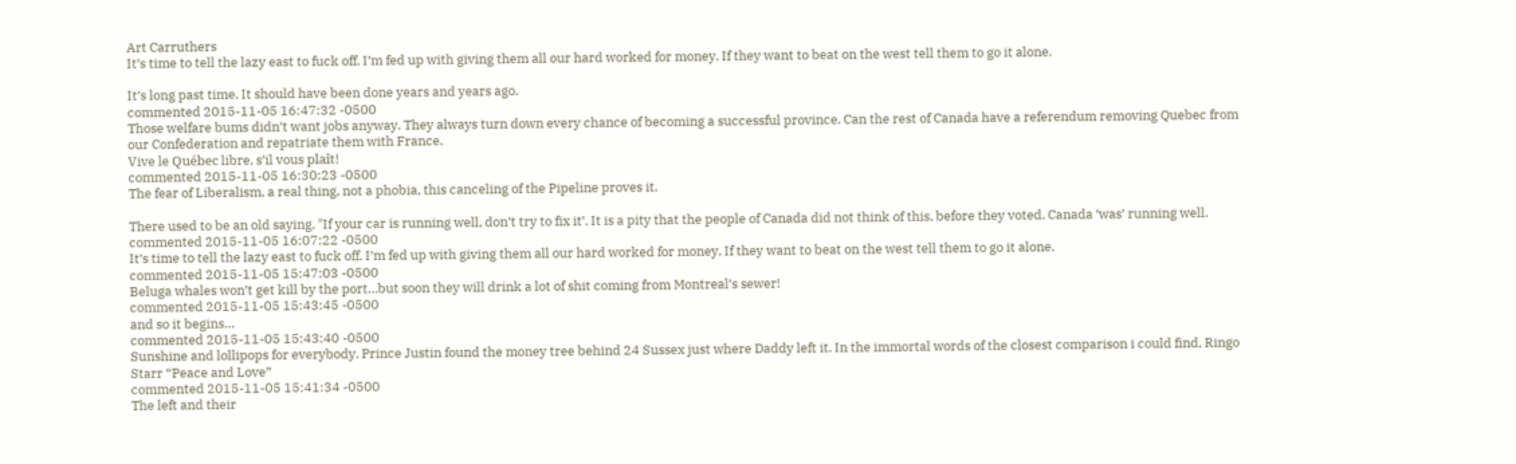Art Carruthers
It’s time to tell the lazy east to fuck off. I’m fed up with giving them all our hard worked for money. If they want to beat on the west tell them to go it alone.

It’s long past time. It should have been done years and years ago.
commented 2015-11-05 16:47:32 -0500
Those welfare bums didn’t want jobs anyway. They always turn down every chance of becoming a successful province. Can the rest of Canada have a referendum removing Quebec from our Confederation and repatriate them with France.
Vive le Québec libre, s’il vous plaît!
commented 2015-11-05 16:30:23 -0500
The fear of Liberalism, a real thing, not a phobia, this canceling of the Pipeline proves it.

There used to be an old saying, "If your car is running well, don’t try to fix it’. It is a pity that the people of Canada did not think of this, before they voted. Canada ‘was’ running well.
commented 2015-11-05 16:07:22 -0500
It’s time to tell the lazy east to fuck off. I’m fed up with giving them all our hard worked for money. If they want to beat on the west tell them to go it alone.
commented 2015-11-05 15:47:03 -0500
Beluga whales won’t get kill by the port…but soon they will drink a lot of shit coming from Montreal’s sewer!
commented 2015-11-05 15:43:45 -0500
and so it begins…
commented 2015-11-05 15:43:40 -0500
Sunshine and lollipops for everybody. Prince Justin found the money tree behind 24 Sussex just where Daddy left it. In the immortal words of the closest comparison i could find, Ringo Starr “Peace and Love”
commented 2015-11-05 15:41:34 -0500
The left and their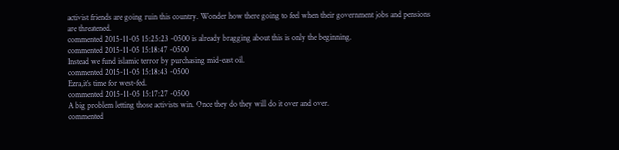activist friends are going ruin this country. Wonder how there going to feel when their government jobs and pensions are threatened.
commented 2015-11-05 15:25:23 -0500 is already bragging about this is only the beginning.
commented 2015-11-05 15:18:47 -0500
Instead we fund islamic terror by purchasing mid-east oil.
commented 2015-11-05 15:18:43 -0500
Ezra,it’s time for west-fed.
commented 2015-11-05 15:17:27 -0500
A big problem letting those activists win. Once they do they will do it over and over.
commented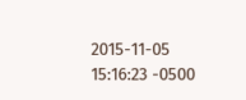2015-11-05 15:16:23 -0500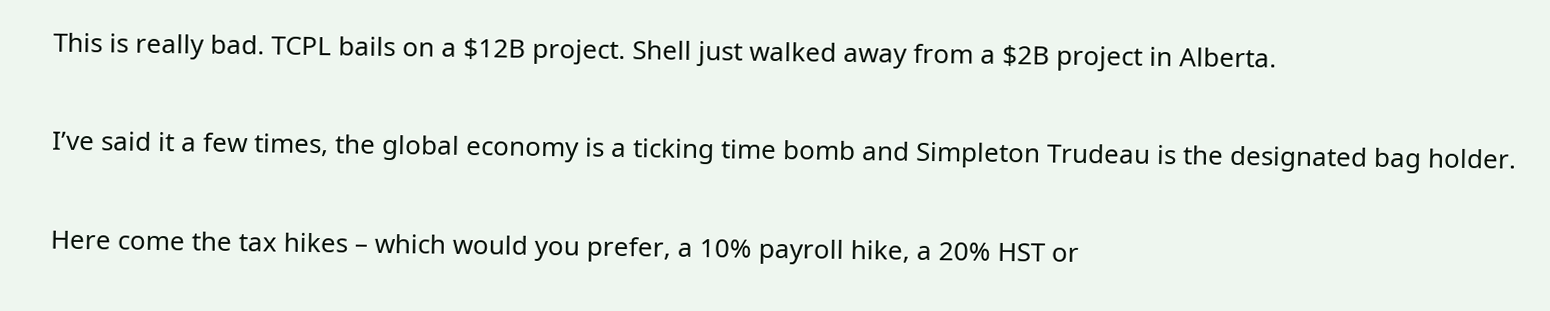This is really bad. TCPL bails on a $12B project. Shell just walked away from a $2B project in Alberta.

I’ve said it a few times, the global economy is a ticking time bomb and Simpleton Trudeau is the designated bag holder.

Here come the tax hikes – which would you prefer, a 10% payroll hike, a 20% HST or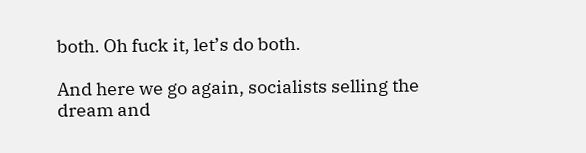both. Oh fuck it, let’s do both.

And here we go again, socialists selling the dream and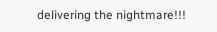delivering the nightmare!!!